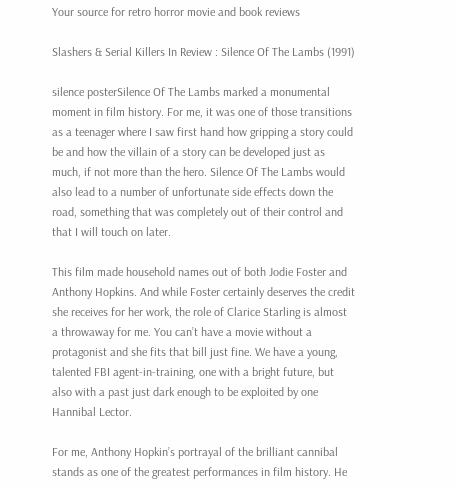Your source for retro horror movie and book reviews

Slashers & Serial Killers In Review : Silence Of The Lambs (1991)

silence posterSilence Of The Lambs marked a monumental moment in film history. For me, it was one of those transitions as a teenager where I saw first hand how gripping a story could be and how the villain of a story can be developed just as much, if not more than the hero. Silence Of The Lambs would also lead to a number of unfortunate side effects down the road, something that was completely out of their control and that I will touch on later.

This film made household names out of both Jodie Foster and Anthony Hopkins. And while Foster certainly deserves the credit she receives for her work, the role of Clarice Starling is almost a throwaway for me. You can’t have a movie without a protagonist and she fits that bill just fine. We have a young, talented FBI agent-in-training, one with a bright future, but also with a past just dark enough to be exploited by one Hannibal Lector.

For me, Anthony Hopkin’s portrayal of the brilliant cannibal stands as one of the greatest performances in film history. He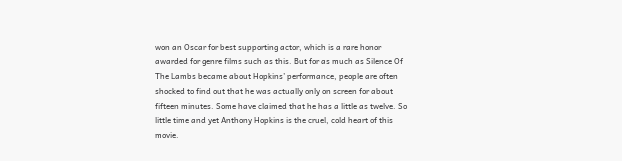won an Oscar for best supporting actor, which is a rare honor awarded for genre films such as this. But for as much as Silence Of The Lambs became about Hopkins’ performance, people are often shocked to find out that he was actually only on screen for about fifteen minutes. Some have claimed that he has a little as twelve. So little time and yet Anthony Hopkins is the cruel, cold heart of this movie.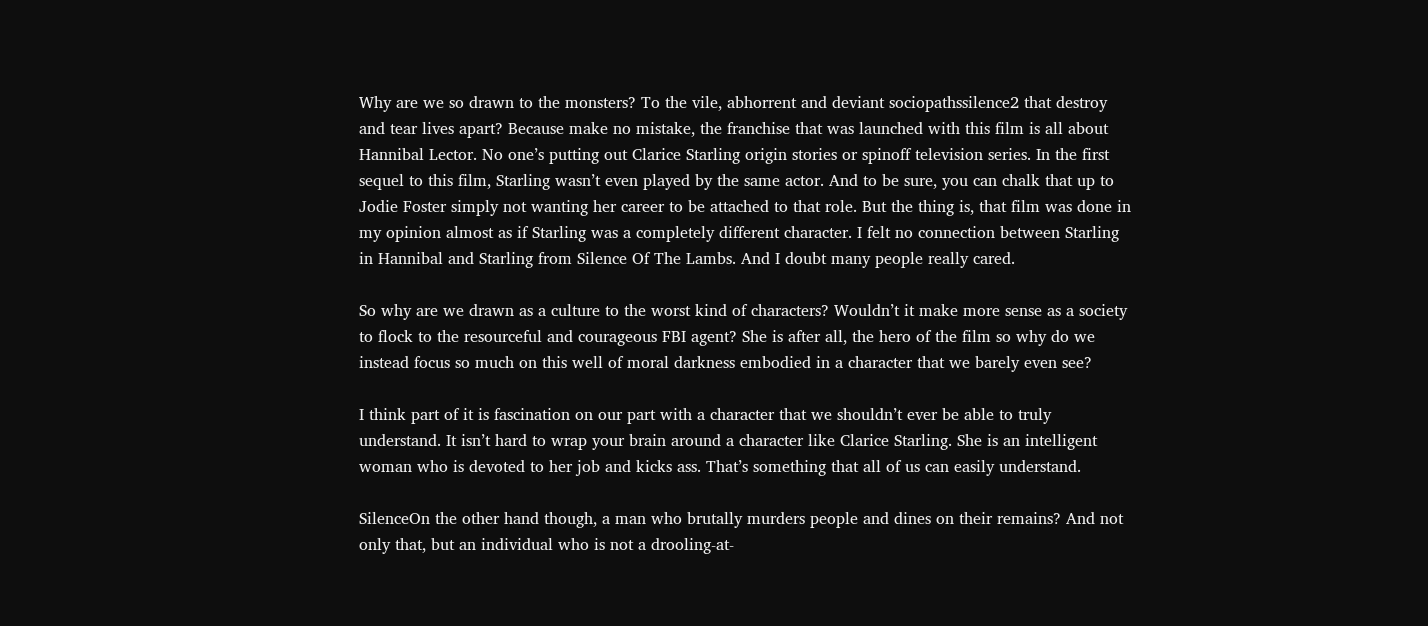Why are we so drawn to the monsters? To the vile, abhorrent and deviant sociopathssilence2 that destroy and tear lives apart? Because make no mistake, the franchise that was launched with this film is all about Hannibal Lector. No one’s putting out Clarice Starling origin stories or spinoff television series. In the first sequel to this film, Starling wasn’t even played by the same actor. And to be sure, you can chalk that up to Jodie Foster simply not wanting her career to be attached to that role. But the thing is, that film was done in my opinion almost as if Starling was a completely different character. I felt no connection between Starling in Hannibal and Starling from Silence Of The Lambs. And I doubt many people really cared.

So why are we drawn as a culture to the worst kind of characters? Wouldn’t it make more sense as a society to flock to the resourceful and courageous FBI agent? She is after all, the hero of the film so why do we instead focus so much on this well of moral darkness embodied in a character that we barely even see?

I think part of it is fascination on our part with a character that we shouldn’t ever be able to truly understand. It isn’t hard to wrap your brain around a character like Clarice Starling. She is an intelligent woman who is devoted to her job and kicks ass. That’s something that all of us can easily understand.

SilenceOn the other hand though, a man who brutally murders people and dines on their remains? And not only that, but an individual who is not a drooling-at-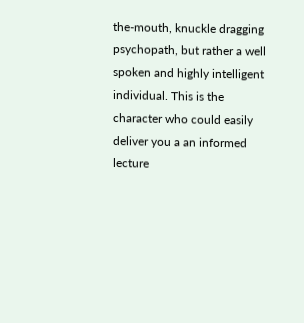the-mouth, knuckle dragging psychopath, but rather a well spoken and highly intelligent individual. This is the character who could easily deliver you a an informed lecture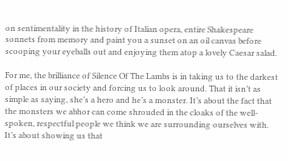on sentimentality in the history of Italian opera, entire Shakespeare sonnets from memory and paint you a sunset on an oil canvas before scooping your eyeballs out and enjoying them atop a lovely Caesar salad.

For me, the brilliance of Silence Of The Lambs is in taking us to the darkest of places in our society and forcing us to look around. That it isn’t as simple as saying, she’s a hero and he’s a monster. It’s about the fact that the monsters we abhor can come shrouded in the cloaks of the well-spoken, respectful people we think we are surrounding ourselves with. It’s about showing us that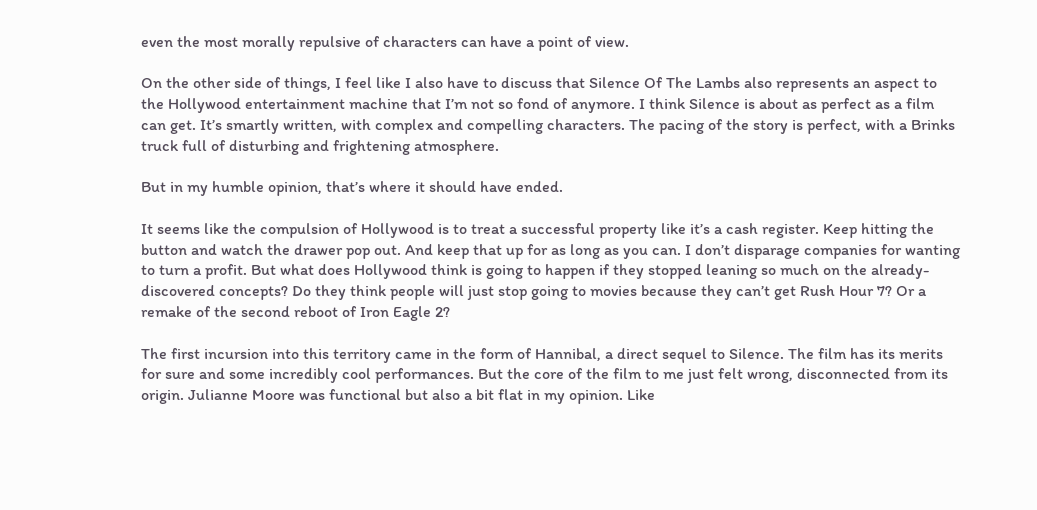even the most morally repulsive of characters can have a point of view.

On the other side of things, I feel like I also have to discuss that Silence Of The Lambs also represents an aspect to the Hollywood entertainment machine that I’m not so fond of anymore. I think Silence is about as perfect as a film can get. It’s smartly written, with complex and compelling characters. The pacing of the story is perfect, with a Brinks truck full of disturbing and frightening atmosphere.

But in my humble opinion, that’s where it should have ended.

It seems like the compulsion of Hollywood is to treat a successful property like it’s a cash register. Keep hitting the button and watch the drawer pop out. And keep that up for as long as you can. I don’t disparage companies for wanting to turn a profit. But what does Hollywood think is going to happen if they stopped leaning so much on the already-discovered concepts? Do they think people will just stop going to movies because they can’t get Rush Hour 7? Or a remake of the second reboot of Iron Eagle 2?

The first incursion into this territory came in the form of Hannibal, a direct sequel to Silence. The film has its merits for sure and some incredibly cool performances. But the core of the film to me just felt wrong, disconnected from its origin. Julianne Moore was functional but also a bit flat in my opinion. Like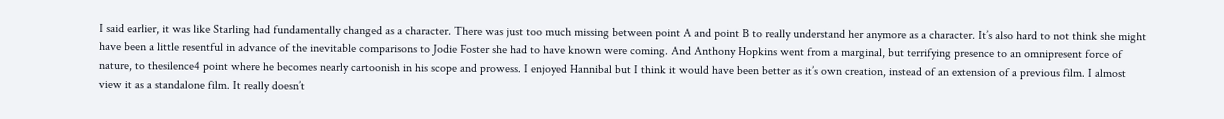I said earlier, it was like Starling had fundamentally changed as a character. There was just too much missing between point A and point B to really understand her anymore as a character. It’s also hard to not think she might have been a little resentful in advance of the inevitable comparisons to Jodie Foster she had to have known were coming. And Anthony Hopkins went from a marginal, but terrifying presence to an omnipresent force of nature, to thesilence4 point where he becomes nearly cartoonish in his scope and prowess. I enjoyed Hannibal but I think it would have been better as it’s own creation, instead of an extension of a previous film. I almost view it as a standalone film. It really doesn’t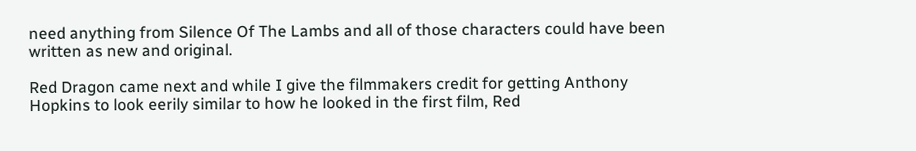need anything from Silence Of The Lambs and all of those characters could have been written as new and original.

Red Dragon came next and while I give the filmmakers credit for getting Anthony Hopkins to look eerily similar to how he looked in the first film, Red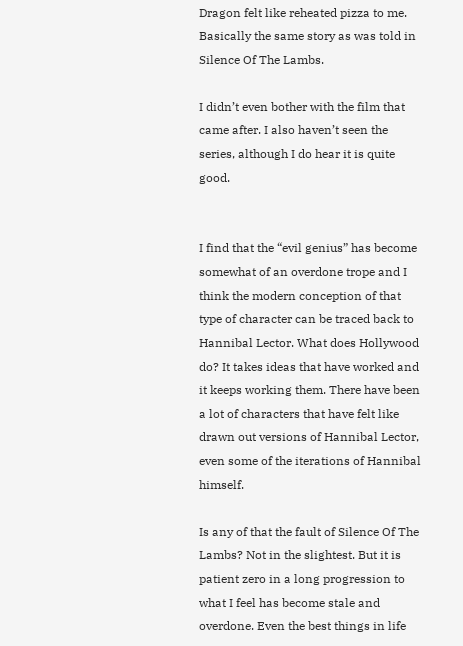Dragon felt like reheated pizza to me. Basically the same story as was told in Silence Of The Lambs.

I didn’t even bother with the film that came after. I also haven’t seen the series, although I do hear it is quite good.


I find that the “evil genius” has become somewhat of an overdone trope and I think the modern conception of that type of character can be traced back to Hannibal Lector. What does Hollywood do? It takes ideas that have worked and it keeps working them. There have been a lot of characters that have felt like drawn out versions of Hannibal Lector, even some of the iterations of Hannibal himself.

Is any of that the fault of Silence Of The Lambs? Not in the slightest. But it is patient zero in a long progression to what I feel has become stale and overdone. Even the best things in life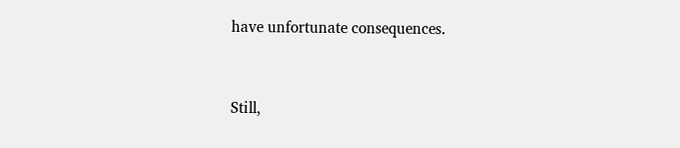have unfortunate consequences.


Still,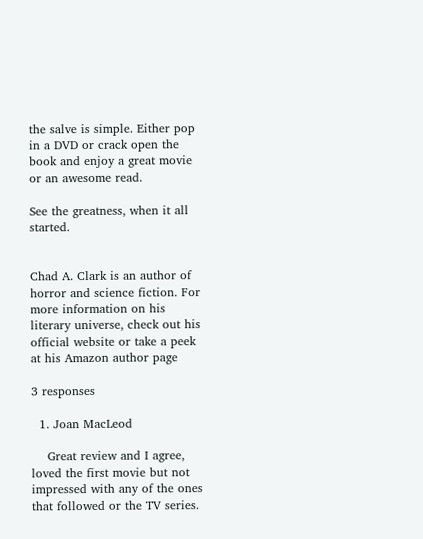the salve is simple. Either pop in a DVD or crack open the book and enjoy a great movie or an awesome read.

See the greatness, when it all started.


Chad A. Clark is an author of horror and science fiction. For more information on his literary universe, check out his official website or take a peek at his Amazon author page

3 responses

  1. Joan MacLeod

    Great review and I agree, loved the first movie but not impressed with any of the ones that followed or the TV series.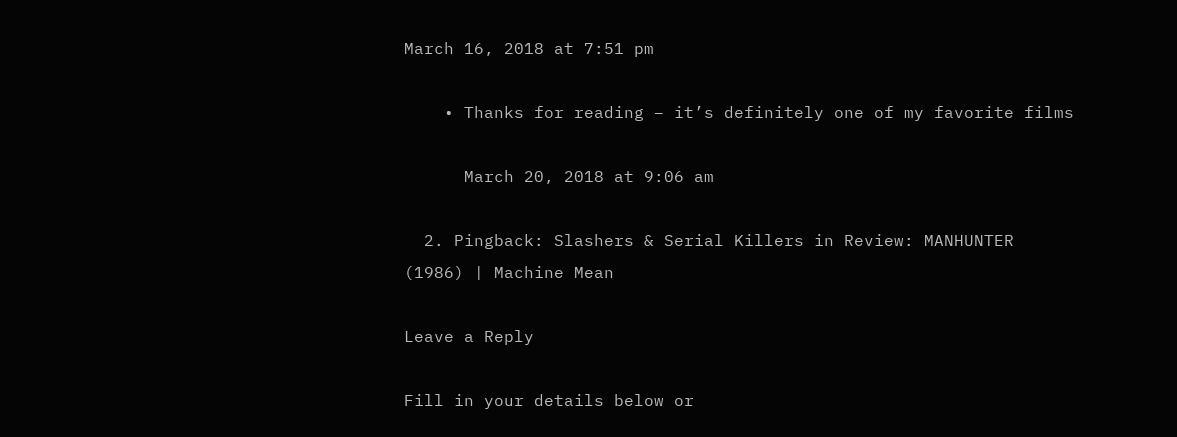March 16, 2018 at 7:51 pm

    • Thanks for reading – it’s definitely one of my favorite films

      March 20, 2018 at 9:06 am

  2. Pingback: Slashers & Serial Killers in Review: MANHUNTER (1986) | Machine Mean

Leave a Reply

Fill in your details below or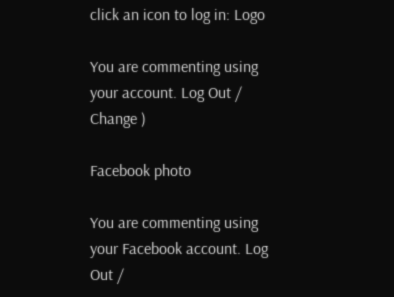click an icon to log in: Logo

You are commenting using your account. Log Out /  Change )

Facebook photo

You are commenting using your Facebook account. Log Out /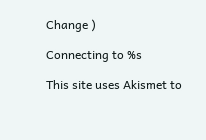Change )

Connecting to %s

This site uses Akismet to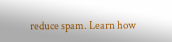reduce spam. Learn how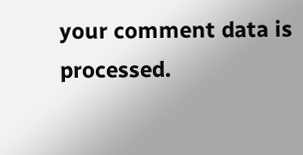your comment data is processed.